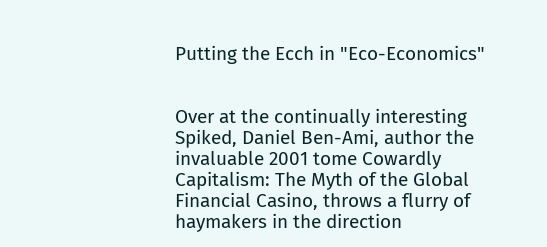Putting the Ecch in "Eco-Economics"


Over at the continually interesting Spiked, Daniel Ben-Ami, author the invaluable 2001 tome Cowardly Capitalism: The Myth of the Global Financial Casino, throws a flurry of haymakers in the direction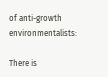of anti-growth environmentalists:

There is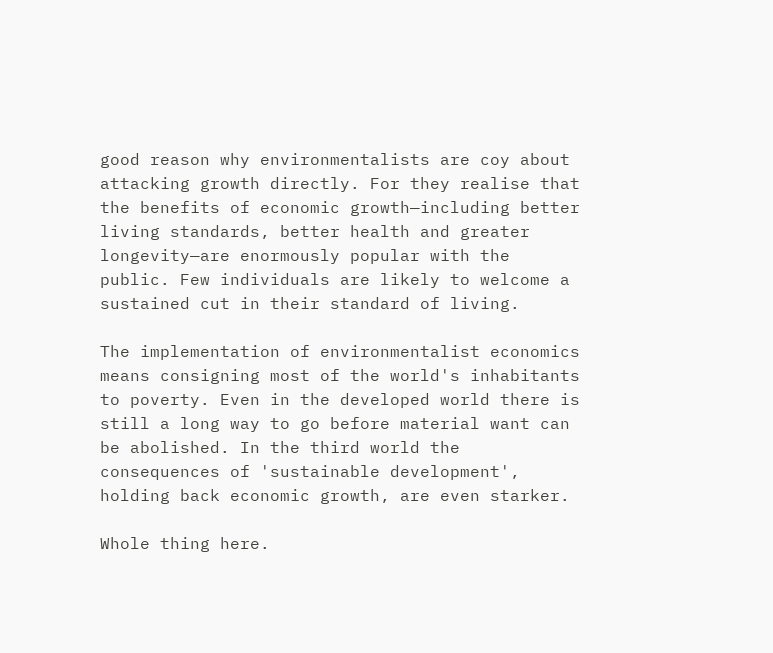good reason why environmentalists are coy about attacking growth directly. For they realise that the benefits of economic growth—including better living standards, better health and greater longevity—are enormously popular with the public. Few individuals are likely to welcome a sustained cut in their standard of living.

The implementation of environmentalist economics means consigning most of the world's inhabitants to poverty. Even in the developed world there is still a long way to go before material want can be abolished. In the third world the consequences of 'sustainable development', holding back economic growth, are even starker.

Whole thing here.